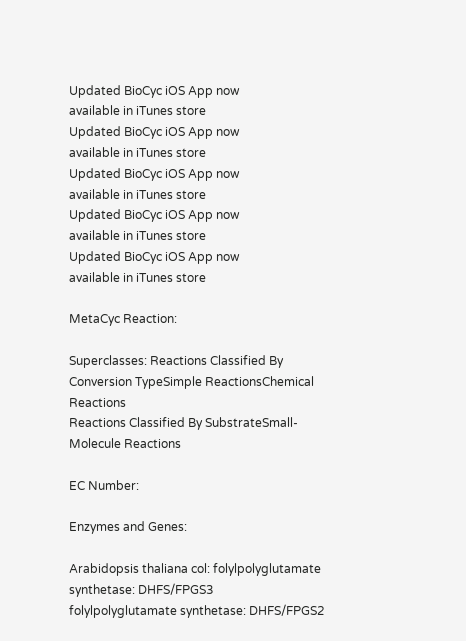Updated BioCyc iOS App now
available in iTunes store
Updated BioCyc iOS App now
available in iTunes store
Updated BioCyc iOS App now
available in iTunes store
Updated BioCyc iOS App now
available in iTunes store
Updated BioCyc iOS App now
available in iTunes store

MetaCyc Reaction:

Superclasses: Reactions Classified By Conversion TypeSimple ReactionsChemical Reactions
Reactions Classified By SubstrateSmall-Molecule Reactions

EC Number:

Enzymes and Genes:

Arabidopsis thaliana col: folylpolyglutamate synthetase: DHFS/FPGS3
folylpolyglutamate synthetase: DHFS/FPGS2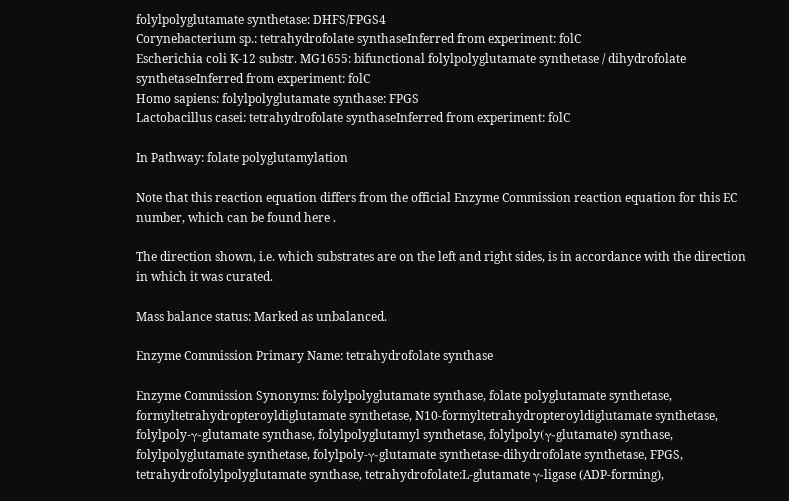folylpolyglutamate synthetase: DHFS/FPGS4
Corynebacterium sp.: tetrahydrofolate synthaseInferred from experiment: folC
Escherichia coli K-12 substr. MG1655: bifunctional folylpolyglutamate synthetase / dihydrofolate synthetaseInferred from experiment: folC
Homo sapiens: folylpolyglutamate synthase: FPGS
Lactobacillus casei: tetrahydrofolate synthaseInferred from experiment: folC

In Pathway: folate polyglutamylation

Note that this reaction equation differs from the official Enzyme Commission reaction equation for this EC number, which can be found here .

The direction shown, i.e. which substrates are on the left and right sides, is in accordance with the direction in which it was curated.

Mass balance status: Marked as unbalanced.

Enzyme Commission Primary Name: tetrahydrofolate synthase

Enzyme Commission Synonyms: folylpolyglutamate synthase, folate polyglutamate synthetase, formyltetrahydropteroyldiglutamate synthetase, N10-formyltetrahydropteroyldiglutamate synthetase, folylpoly-γ-glutamate synthase, folylpolyglutamyl synthetase, folylpoly(γ-glutamate) synthase, folylpolyglutamate synthetase, folylpoly-γ-glutamate synthetase-dihydrofolate synthetase, FPGS, tetrahydrofolylpolyglutamate synthase, tetrahydrofolate:L-glutamate γ-ligase (ADP-forming),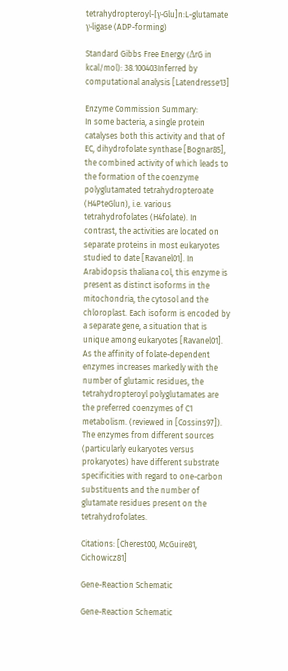tetrahydropteroyl-[γ-Glu]n:L-glutamate γ-ligase (ADP-forming)

Standard Gibbs Free Energy (ΔrG in kcal/mol): 38.100403Inferred by computational analysis [Latendresse13]

Enzyme Commission Summary:
In some bacteria, a single protein catalyses both this activity and that of EC, dihydrofolate synthase [Bognar85], the combined activity of which leads to the formation of the coenzyme polyglutamated tetrahydropteroate (H4PteGlun), i.e. various tetrahydrofolates (H4folate). In contrast, the activities are located on separate proteins in most eukaryotes studied to date [Ravanel01]. In Arabidopsis thaliana col, this enzyme is present as distinct isoforms in the mitochondria, the cytosol and the chloroplast. Each isoform is encoded by a separate gene, a situation that is unique among eukaryotes [Ravanel01]. As the affinity of folate-dependent enzymes increases markedly with the number of glutamic residues, the tetrahydropteroyl polyglutamates are the preferred coenzymes of C1 metabolism. (reviewed in [Cossins97]). The enzymes from different sources (particularly eukaryotes versus prokaryotes) have different substrate specificities with regard to one-carbon substituents and the number of glutamate residues present on the tetrahydrofolates.

Citations: [Cherest00, McGuire81, Cichowicz81]

Gene-Reaction Schematic

Gene-Reaction Schematic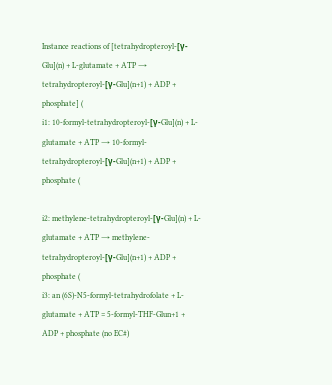Instance reactions of [tetrahydropteroyl-[γ-Glu](n) + L-glutamate + ATP → tetrahydropteroyl-[γ-Glu](n+1) + ADP + phosphate] (
i1: 10-formyl-tetrahydropteroyl-[γ-Glu](n) + L-glutamate + ATP → 10-formyl-tetrahydropteroyl-[γ-Glu](n+1) + ADP + phosphate (

i2: methylene-tetrahydropteroyl-[γ-Glu](n) + L-glutamate + ATP → methylene-tetrahydropteroyl-[γ-Glu](n+1) + ADP + phosphate (
i3: an (6S)-N5-formyl-tetrahydrofolate + L-glutamate + ATP = 5-formyl-THF-Glun+1 + ADP + phosphate (no EC#)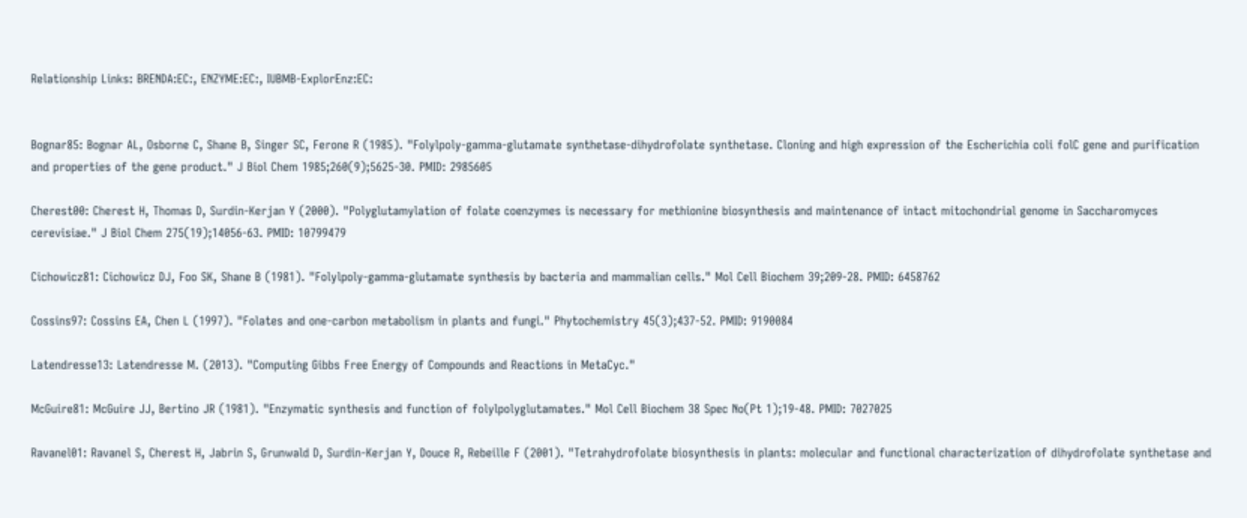Relationship Links: BRENDA:EC:, ENZYME:EC:, IUBMB-ExplorEnz:EC:


Bognar85: Bognar AL, Osborne C, Shane B, Singer SC, Ferone R (1985). "Folylpoly-gamma-glutamate synthetase-dihydrofolate synthetase. Cloning and high expression of the Escherichia coli folC gene and purification and properties of the gene product." J Biol Chem 1985;260(9);5625-30. PMID: 2985605

Cherest00: Cherest H, Thomas D, Surdin-Kerjan Y (2000). "Polyglutamylation of folate coenzymes is necessary for methionine biosynthesis and maintenance of intact mitochondrial genome in Saccharomyces cerevisiae." J Biol Chem 275(19);14056-63. PMID: 10799479

Cichowicz81: Cichowicz DJ, Foo SK, Shane B (1981). "Folylpoly-gamma-glutamate synthesis by bacteria and mammalian cells." Mol Cell Biochem 39;209-28. PMID: 6458762

Cossins97: Cossins EA, Chen L (1997). "Folates and one-carbon metabolism in plants and fungi." Phytochemistry 45(3);437-52. PMID: 9190084

Latendresse13: Latendresse M. (2013). "Computing Gibbs Free Energy of Compounds and Reactions in MetaCyc."

McGuire81: McGuire JJ, Bertino JR (1981). "Enzymatic synthesis and function of folylpolyglutamates." Mol Cell Biochem 38 Spec No(Pt 1);19-48. PMID: 7027025

Ravanel01: Ravanel S, Cherest H, Jabrin S, Grunwald D, Surdin-Kerjan Y, Douce R, Rebeille F (2001). "Tetrahydrofolate biosynthesis in plants: molecular and functional characterization of dihydrofolate synthetase and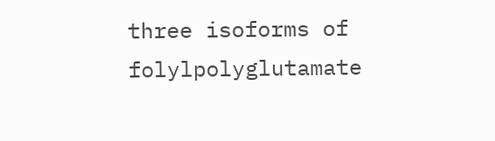three isoforms of folylpolyglutamate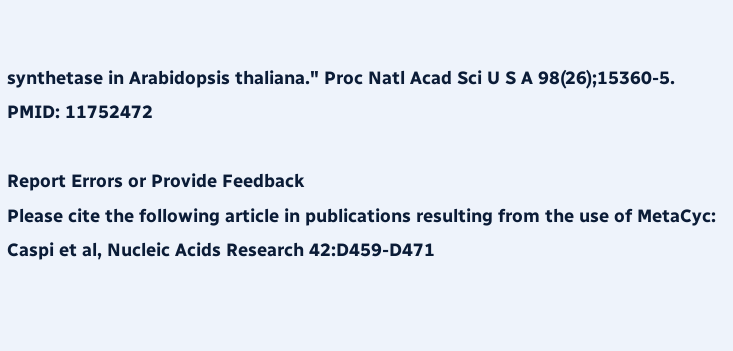synthetase in Arabidopsis thaliana." Proc Natl Acad Sci U S A 98(26);15360-5. PMID: 11752472

Report Errors or Provide Feedback
Please cite the following article in publications resulting from the use of MetaCyc: Caspi et al, Nucleic Acids Research 42:D459-D471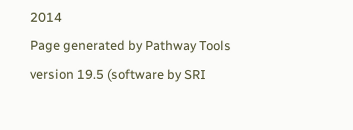2014
Page generated by Pathway Tools version 19.5 (software by SRI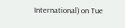International) on Tue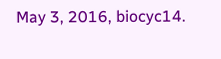May 3, 2016, biocyc14.